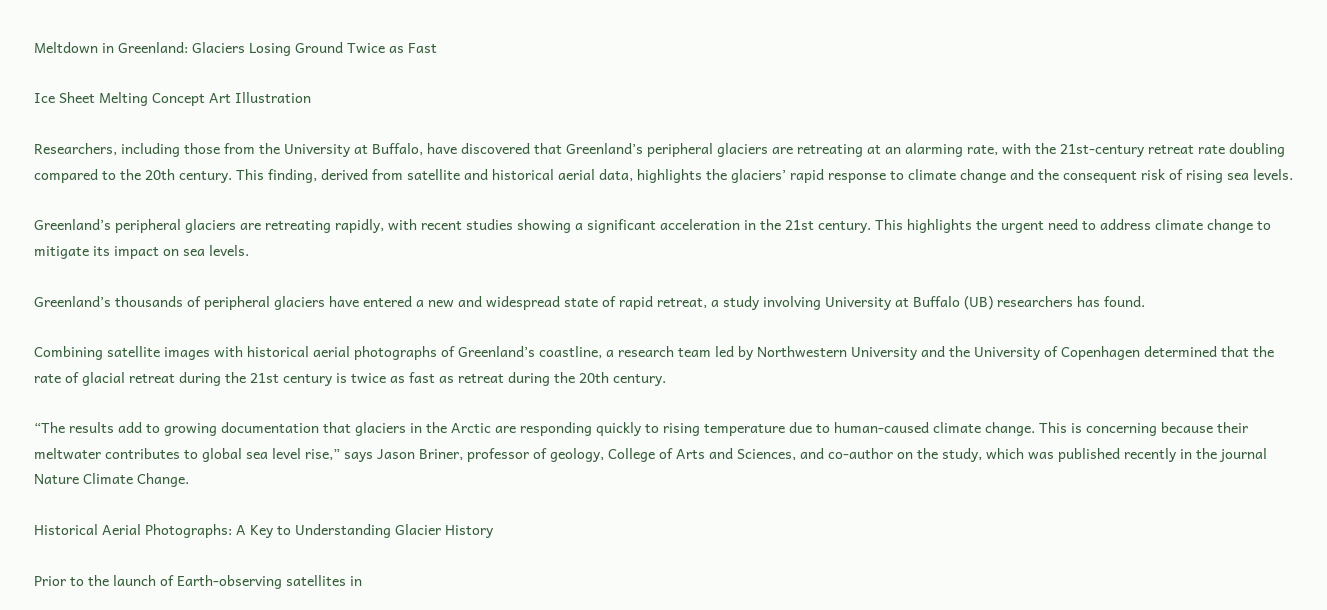Meltdown in Greenland: Glaciers Losing Ground Twice as Fast

Ice Sheet Melting Concept Art Illustration

Researchers, including those from the University at Buffalo, have discovered that Greenland’s peripheral glaciers are retreating at an alarming rate, with the 21st-century retreat rate doubling compared to the 20th century. This finding, derived from satellite and historical aerial data, highlights the glaciers’ rapid response to climate change and the consequent risk of rising sea levels.

Greenland’s peripheral glaciers are retreating rapidly, with recent studies showing a significant acceleration in the 21st century. This highlights the urgent need to address climate change to mitigate its impact on sea levels.

Greenland’s thousands of peripheral glaciers have entered a new and widespread state of rapid retreat, a study involving University at Buffalo (UB) researchers has found.

Combining satellite images with historical aerial photographs of Greenland’s coastline, a research team led by Northwestern University and the University of Copenhagen determined that the rate of glacial retreat during the 21st century is twice as fast as retreat during the 20th century.

“The results add to growing documentation that glaciers in the Arctic are responding quickly to rising temperature due to human-caused climate change. This is concerning because their meltwater contributes to global sea level rise,” says Jason Briner, professor of geology, College of Arts and Sciences, and co-author on the study, which was published recently in the journal Nature Climate Change.

Historical Aerial Photographs: A Key to Understanding Glacier History

Prior to the launch of Earth-observing satellites in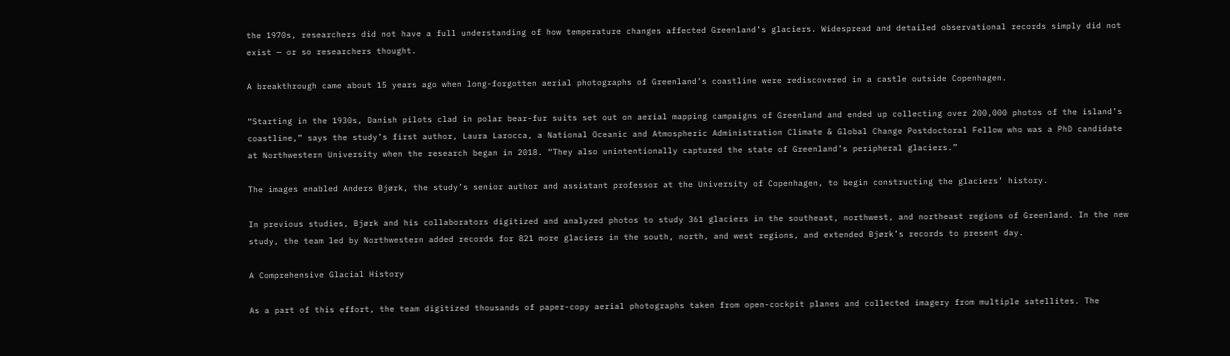the 1970s, researchers did not have a full understanding of how temperature changes affected Greenland’s glaciers. Widespread and detailed observational records simply did not exist — or so researchers thought.

A breakthrough came about 15 years ago when long-forgotten aerial photographs of Greenland’s coastline were rediscovered in a castle outside Copenhagen.

“Starting in the 1930s, Danish pilots clad in polar bear-fur suits set out on aerial mapping campaigns of Greenland and ended up collecting over 200,000 photos of the island’s coastline,” says the study’s first author, Laura Larocca, a National Oceanic and Atmospheric Administration Climate & Global Change Postdoctoral Fellow who was a PhD candidate at Northwestern University when the research began in 2018. “They also unintentionally captured the state of Greenland’s peripheral glaciers.”

The images enabled Anders Bjørk, the study’s senior author and assistant professor at the University of Copenhagen, to begin constructing the glaciers’ history.

In previous studies, Bjørk and his collaborators digitized and analyzed photos to study 361 glaciers in the southeast, northwest, and northeast regions of Greenland. In the new study, the team led by Northwestern added records for 821 more glaciers in the south, north, and west regions, and extended Bjørk’s records to present day.

A Comprehensive Glacial History

As a part of this effort, the team digitized thousands of paper-copy aerial photographs taken from open-cockpit planes and collected imagery from multiple satellites. The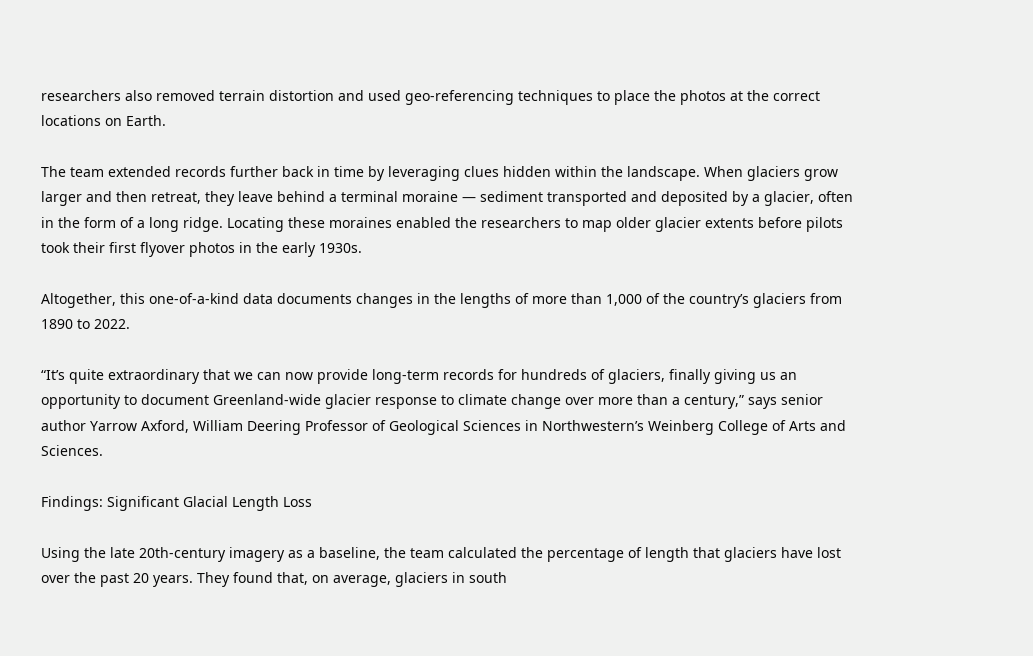researchers also removed terrain distortion and used geo-referencing techniques to place the photos at the correct locations on Earth.

The team extended records further back in time by leveraging clues hidden within the landscape. When glaciers grow larger and then retreat, they leave behind a terminal moraine — sediment transported and deposited by a glacier, often in the form of a long ridge. Locating these moraines enabled the researchers to map older glacier extents before pilots took their first flyover photos in the early 1930s.

Altogether, this one-of-a-kind data documents changes in the lengths of more than 1,000 of the country’s glaciers from 1890 to 2022.

“It’s quite extraordinary that we can now provide long-term records for hundreds of glaciers, finally giving us an opportunity to document Greenland-wide glacier response to climate change over more than a century,” says senior author Yarrow Axford, William Deering Professor of Geological Sciences in Northwestern’s Weinberg College of Arts and Sciences.

Findings: Significant Glacial Length Loss

Using the late 20th-century imagery as a baseline, the team calculated the percentage of length that glaciers have lost over the past 20 years. They found that, on average, glaciers in south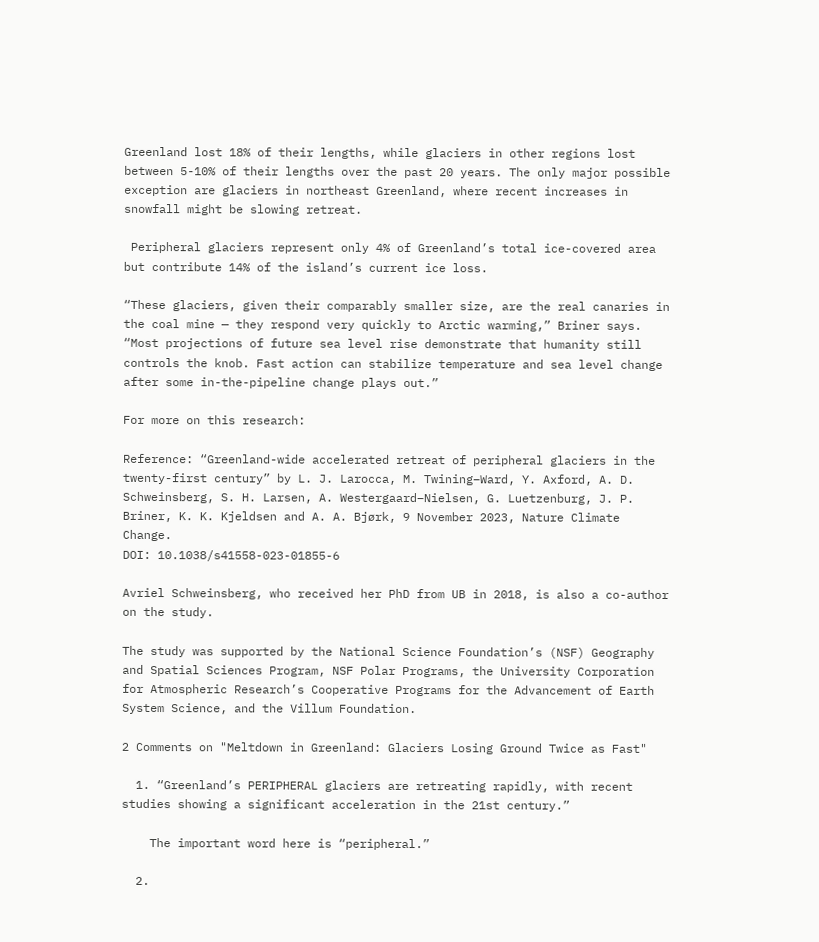Greenland lost 18% of their lengths, while glaciers in other regions lost between 5-10% of their lengths over the past 20 years. The only major possible exception are glaciers in northeast Greenland, where recent increases in snowfall might be slowing retreat.

 Peripheral glaciers represent only 4% of Greenland’s total ice-covered area but contribute 14% of the island’s current ice loss.

“These glaciers, given their comparably smaller size, are the real canaries in the coal mine — they respond very quickly to Arctic warming,” Briner says. “Most projections of future sea level rise demonstrate that humanity still controls the knob. Fast action can stabilize temperature and sea level change after some in-the-pipeline change plays out.”

For more on this research:

Reference: “Greenland-wide accelerated retreat of peripheral glaciers in the twenty-first century” by L. J. Larocca, M. Twining–Ward, Y. Axford, A. D. Schweinsberg, S. H. Larsen, A. Westergaard–Nielsen, G. Luetzenburg, J. P. Briner, K. K. Kjeldsen and A. A. Bjørk, 9 November 2023, Nature Climate Change.
DOI: 10.1038/s41558-023-01855-6

Avriel Schweinsberg, who received her PhD from UB in 2018, is also a co-author on the study.

The study was supported by the National Science Foundation’s (NSF) Geography and Spatial Sciences Program, NSF Polar Programs, the University Corporation for Atmospheric Research’s Cooperative Programs for the Advancement of Earth System Science, and the Villum Foundation.

2 Comments on "Meltdown in Greenland: Glaciers Losing Ground Twice as Fast"

  1. “Greenland’s PERIPHERAL glaciers are retreating rapidly, with recent studies showing a significant acceleration in the 21st century.”

    The important word here is “peripheral.”

  2.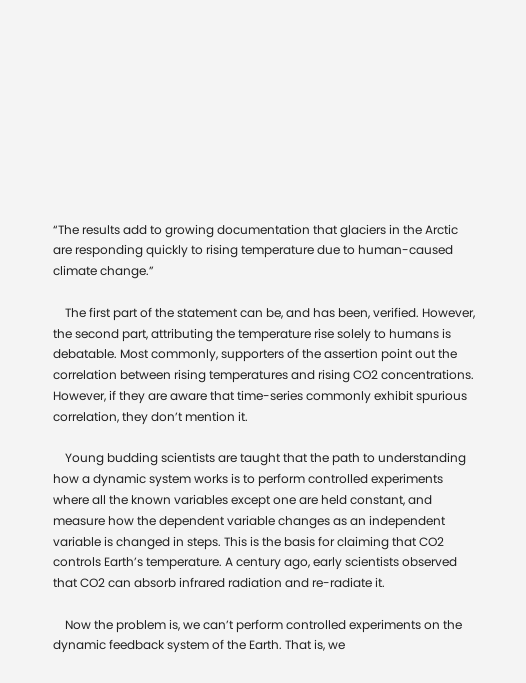“The results add to growing documentation that glaciers in the Arctic are responding quickly to rising temperature due to human-caused climate change.”

    The first part of the statement can be, and has been, verified. However, the second part, attributing the temperature rise solely to humans is debatable. Most commonly, supporters of the assertion point out the correlation between rising temperatures and rising CO2 concentrations. However, if they are aware that time-series commonly exhibit spurious correlation, they don’t mention it.

    Young budding scientists are taught that the path to understanding how a dynamic system works is to perform controlled experiments where all the known variables except one are held constant, and measure how the dependent variable changes as an independent variable is changed in steps. This is the basis for claiming that CO2 controls Earth’s temperature. A century ago, early scientists observed that CO2 can absorb infrared radiation and re-radiate it.

    Now the problem is, we can’t perform controlled experiments on the dynamic feedback system of the Earth. That is, we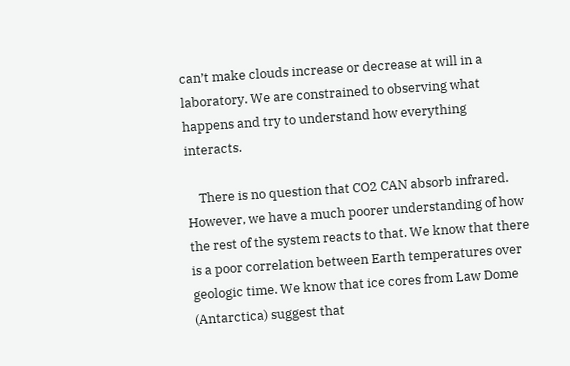can’t make clouds increase or decrease at will in a laboratory. We are constrained to observing what happens and try to understand how everything interacts.

    There is no question that CO2 CAN absorb infrared. However, we have a much poorer understanding of how the rest of the system reacts to that. We know that there is a poor correlation between Earth temperatures over geologic time. We know that ice cores from Law Dome (Antarctica) suggest that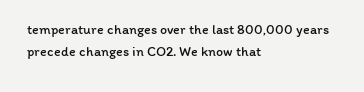temperature changes over the last 800,000 years precede changes in CO2. We know that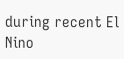during recent El Nino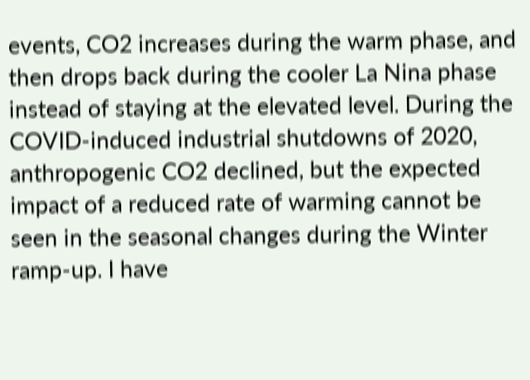events, CO2 increases during the warm phase, and then drops back during the cooler La Nina phase instead of staying at the elevated level. During the COVID-induced industrial shutdowns of 2020, anthropogenic CO2 declined, but the expected impact of a reduced rate of warming cannot be seen in the seasonal changes during the Winter ramp-up. I have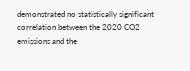demonstrated no statistically significant correlation between the 2020 CO2 emissions and the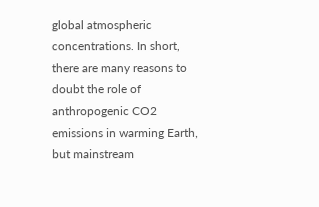global atmospheric concentrations. In short, there are many reasons to doubt the role of anthropogenic CO2 emissions in warming Earth, but mainstream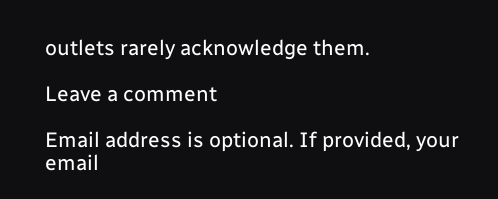outlets rarely acknowledge them.

Leave a comment

Email address is optional. If provided, your email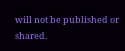will not be published or shared.